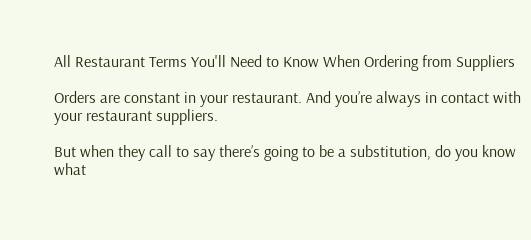All Restaurant Terms You'll Need to Know When Ordering from Suppliers

Orders are constant in your restaurant. And you’re always in contact with your restaurant suppliers.

But when they call to say there’s going to be a substitution, do you know what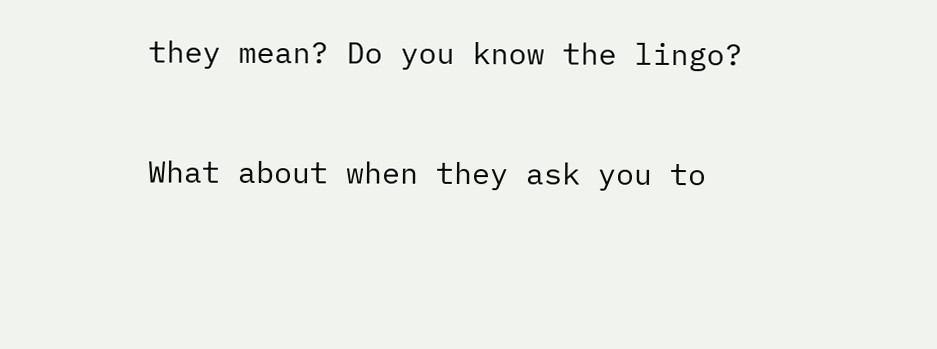they mean? Do you know the lingo?

What about when they ask you to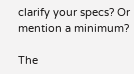clarify your specs? Or mention a minimum?

The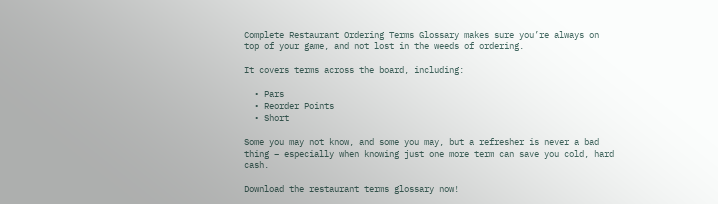Complete Restaurant Ordering Terms Glossary makes sure you’re always on top of your game, and not lost in the weeds of ordering.

It covers terms across the board, including:

  • Pars
  • Reorder Points
  • Short

Some you may not know, and some you may, but a refresher is never a bad thing – especially when knowing just one more term can save you cold, hard cash.

Download the restaurant terms glossary now!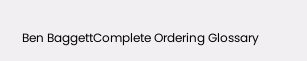Ben BaggettComplete Ordering Glossary